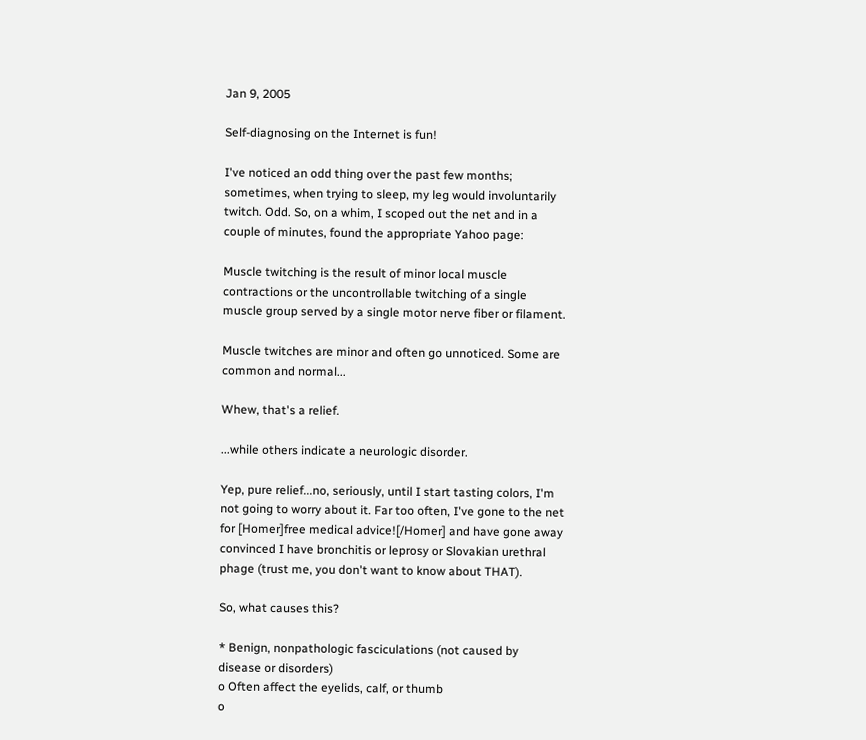Jan 9, 2005

Self-diagnosing on the Internet is fun!

I've noticed an odd thing over the past few months; sometimes, when trying to sleep, my leg would involuntarily twitch. Odd. So, on a whim, I scoped out the net and in a couple of minutes, found the appropriate Yahoo page:

Muscle twitching is the result of minor local muscle contractions or the uncontrollable twitching of a single muscle group served by a single motor nerve fiber or filament.

Muscle twitches are minor and often go unnoticed. Some are common and normal...

Whew, that's a relief.

...while others indicate a neurologic disorder.

Yep, pure relief...no, seriously, until I start tasting colors, I'm not going to worry about it. Far too often, I've gone to the net for [Homer]free medical advice![/Homer] and have gone away convinced I have bronchitis or leprosy or Slovakian urethral phage (trust me, you don't want to know about THAT).

So, what causes this?

* Benign, nonpathologic fasciculations (not caused by disease or disorders)
o Often affect the eyelids, calf, or thumb
o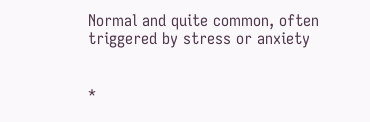Normal and quite common, often triggered by stress or anxiety


*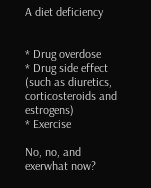A diet deficiency


* Drug overdose
* Drug side effect (such as diuretics, corticosteroids and estrogens)
* Exercise

No, no, and exerwhat now?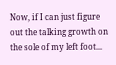Now, if I can just figure out the talking growth on the sole of my left foot...